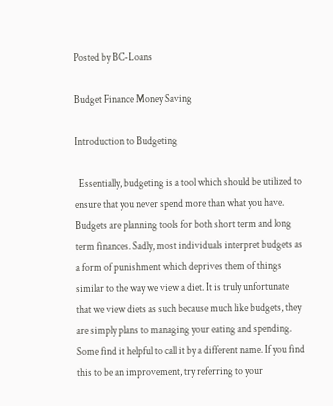Posted by BC-Loans

Budget Finance Money Saving

Introduction to Budgeting

  Essentially, budgeting is a tool which should be utilized to ensure that you never spend more than what you have. Budgets are planning tools for both short term and long term finances. Sadly, most individuals interpret budgets as a form of punishment which deprives them of things similar to the way we view a diet. It is truly unfortunate that we view diets as such because much like budgets, they are simply plans to managing your eating and spending. Some find it helpful to call it by a different name. If you find this to be an improvement, try referring to your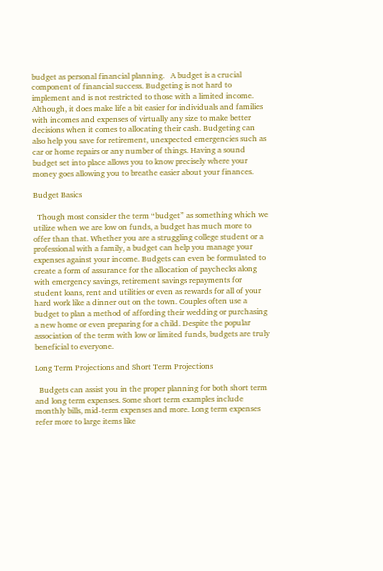budget as personal financial planning.   A budget is a crucial component of financial success. Budgeting is not hard to implement and is not restricted to those with a limited income. Although, it does make life a bit easier for individuals and families with incomes and expenses of virtually any size to make better decisions when it comes to allocating their cash. Budgeting can also help you save for retirement, unexpected emergencies such as car or home repairs or any number of things. Having a sound budget set into place allows you to know precisely where your money goes allowing you to breathe easier about your finances.

Budget Basics

  Though most consider the term “budget” as something which we utilize when we are low on funds, a budget has much more to offer than that. Whether you are a struggling college student or a professional with a family, a budget can help you manage your expenses against your income. Budgets can even be formulated to create a form of assurance for the allocation of paychecks along with emergency savings, retirement savings repayments for student loans, rent and utilities or even as rewards for all of your hard work like a dinner out on the town. Couples often use a budget to plan a method of affording their wedding or purchasing a new home or even preparing for a child. Despite the popular association of the term with low or limited funds, budgets are truly beneficial to everyone.

Long Term Projections and Short Term Projections

  Budgets can assist you in the proper planning for both short term and long term expenses. Some short term examples include monthly bills, mid-term expenses and more. Long term expenses refer more to large items like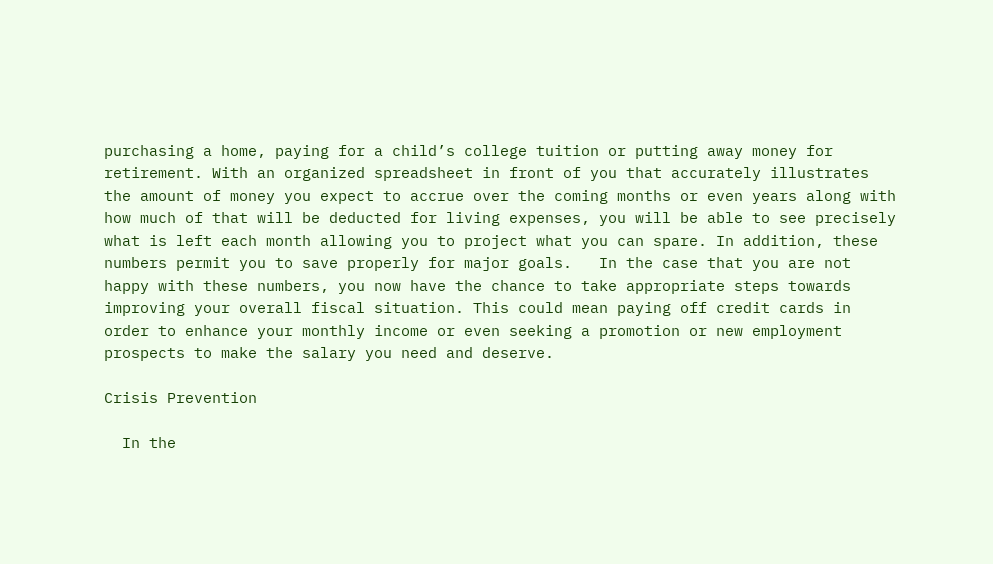purchasing a home, paying for a child’s college tuition or putting away money for retirement. With an organized spreadsheet in front of you that accurately illustrates the amount of money you expect to accrue over the coming months or even years along with how much of that will be deducted for living expenses, you will be able to see precisely what is left each month allowing you to project what you can spare. In addition, these numbers permit you to save properly for major goals.   In the case that you are not happy with these numbers, you now have the chance to take appropriate steps towards improving your overall fiscal situation. This could mean paying off credit cards in order to enhance your monthly income or even seeking a promotion or new employment prospects to make the salary you need and deserve.

Crisis Prevention

  In the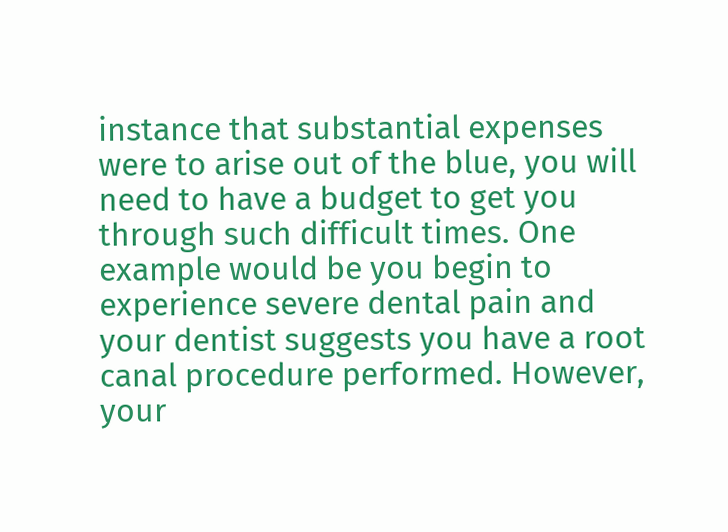instance that substantial expenses were to arise out of the blue, you will need to have a budget to get you through such difficult times. One example would be you begin to experience severe dental pain and your dentist suggests you have a root canal procedure performed. However, your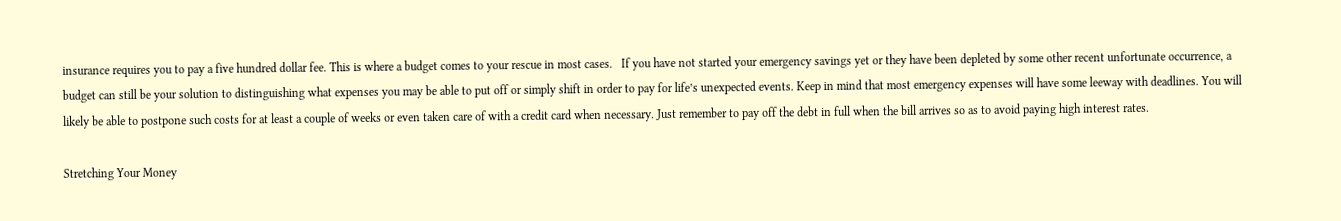insurance requires you to pay a five hundred dollar fee. This is where a budget comes to your rescue in most cases.   If you have not started your emergency savings yet or they have been depleted by some other recent unfortunate occurrence, a budget can still be your solution to distinguishing what expenses you may be able to put off or simply shift in order to pay for life’s unexpected events. Keep in mind that most emergency expenses will have some leeway with deadlines. You will likely be able to postpone such costs for at least a couple of weeks or even taken care of with a credit card when necessary. Just remember to pay off the debt in full when the bill arrives so as to avoid paying high interest rates.

Stretching Your Money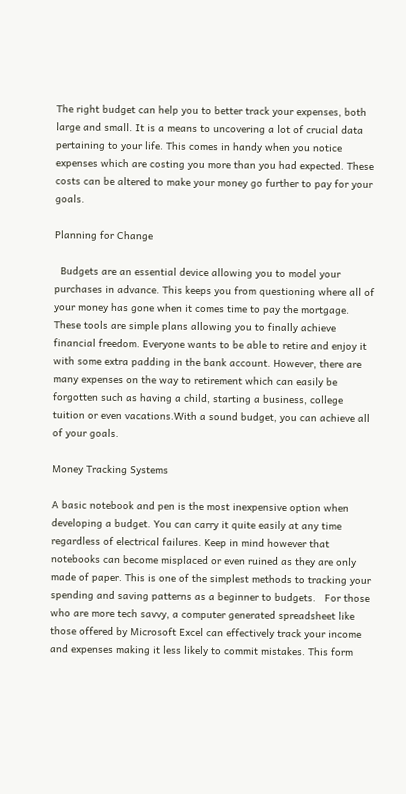The right budget can help you to better track your expenses, both large and small. It is a means to uncovering a lot of crucial data pertaining to your life. This comes in handy when you notice expenses which are costing you more than you had expected. These costs can be altered to make your money go further to pay for your goals.

Planning for Change

  Budgets are an essential device allowing you to model your purchases in advance. This keeps you from questioning where all of your money has gone when it comes time to pay the mortgage. These tools are simple plans allowing you to finally achieve financial freedom. Everyone wants to be able to retire and enjoy it with some extra padding in the bank account. However, there are many expenses on the way to retirement which can easily be forgotten such as having a child, starting a business, college tuition or even vacations.With a sound budget, you can achieve all of your goals.

Money Tracking Systems

A basic notebook and pen is the most inexpensive option when developing a budget. You can carry it quite easily at any time regardless of electrical failures. Keep in mind however that notebooks can become misplaced or even ruined as they are only made of paper. This is one of the simplest methods to tracking your spending and saving patterns as a beginner to budgets.   For those who are more tech savvy, a computer generated spreadsheet like those offered by Microsoft Excel can effectively track your income and expenses making it less likely to commit mistakes. This form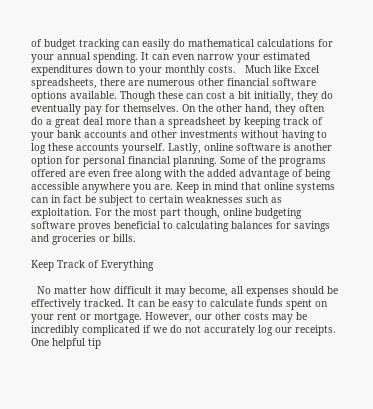of budget tracking can easily do mathematical calculations for your annual spending. It can even narrow your estimated expenditures down to your monthly costs.   Much like Excel spreadsheets, there are numerous other financial software options available. Though these can cost a bit initially, they do eventually pay for themselves. On the other hand, they often do a great deal more than a spreadsheet by keeping track of your bank accounts and other investments without having to log these accounts yourself. Lastly, online software is another option for personal financial planning. Some of the programs offered are even free along with the added advantage of being accessible anywhere you are. Keep in mind that online systems can in fact be subject to certain weaknesses such as exploitation. For the most part though, online budgeting software proves beneficial to calculating balances for savings and groceries or bills.

Keep Track of Everything

  No matter how difficult it may become, all expenses should be effectively tracked. It can be easy to calculate funds spent on your rent or mortgage. However, our other costs may be incredibly complicated if we do not accurately log our receipts. One helpful tip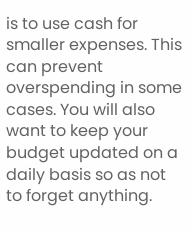is to use cash for smaller expenses. This can prevent overspending in some cases. You will also want to keep your budget updated on a daily basis so as not to forget anything.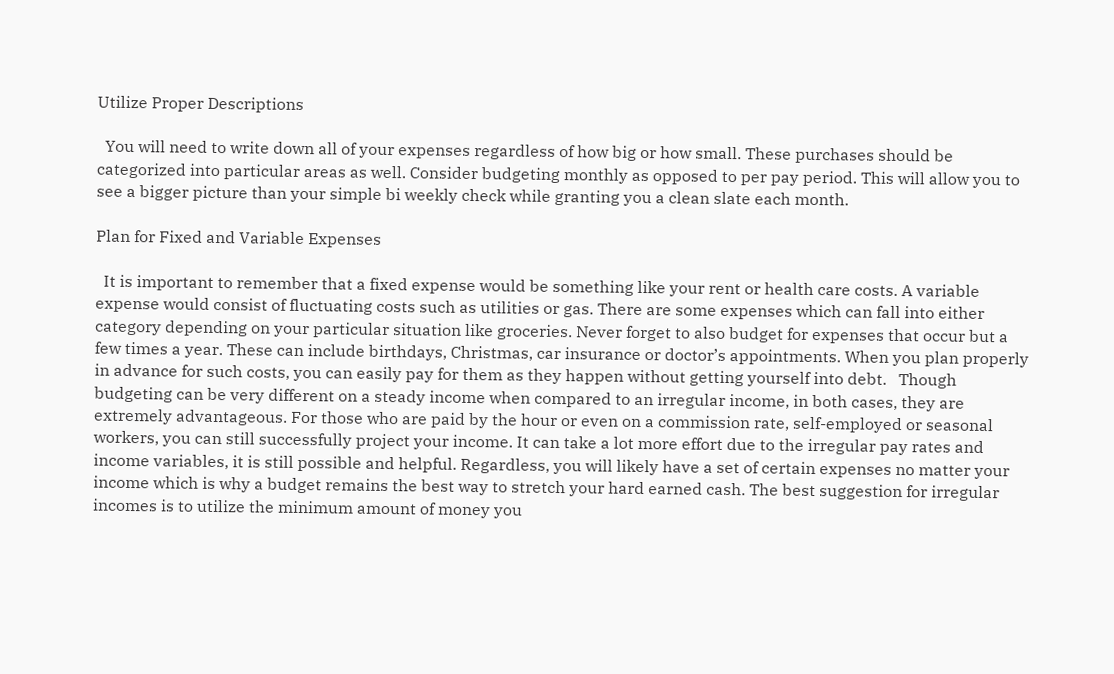Utilize Proper Descriptions

  You will need to write down all of your expenses regardless of how big or how small. These purchases should be categorized into particular areas as well. Consider budgeting monthly as opposed to per pay period. This will allow you to see a bigger picture than your simple bi weekly check while granting you a clean slate each month.

Plan for Fixed and Variable Expenses

  It is important to remember that a fixed expense would be something like your rent or health care costs. A variable expense would consist of fluctuating costs such as utilities or gas. There are some expenses which can fall into either category depending on your particular situation like groceries. Never forget to also budget for expenses that occur but a few times a year. These can include birthdays, Christmas, car insurance or doctor’s appointments. When you plan properly in advance for such costs, you can easily pay for them as they happen without getting yourself into debt.   Though budgeting can be very different on a steady income when compared to an irregular income, in both cases, they are extremely advantageous. For those who are paid by the hour or even on a commission rate, self-employed or seasonal workers, you can still successfully project your income. It can take a lot more effort due to the irregular pay rates and income variables, it is still possible and helpful. Regardless, you will likely have a set of certain expenses no matter your income which is why a budget remains the best way to stretch your hard earned cash. The best suggestion for irregular incomes is to utilize the minimum amount of money you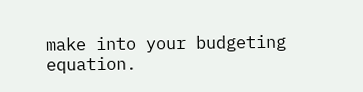make into your budgeting equation.